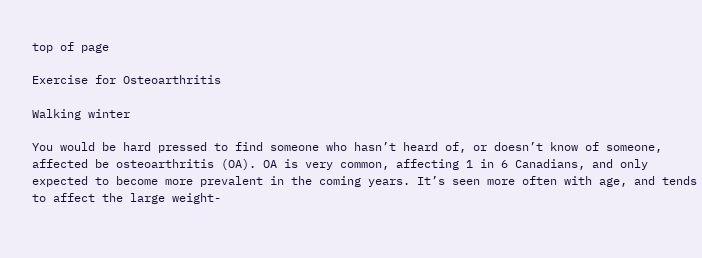top of page

Exercise for Osteoarthritis

Walking winter

You would be hard pressed to find someone who hasn’t heard of, or doesn’t know of someone, affected be osteoarthritis (OA). OA is very common, affecting 1 in 6 Canadians, and only expected to become more prevalent in the coming years. It’s seen more often with age, and tends to affect the large weight-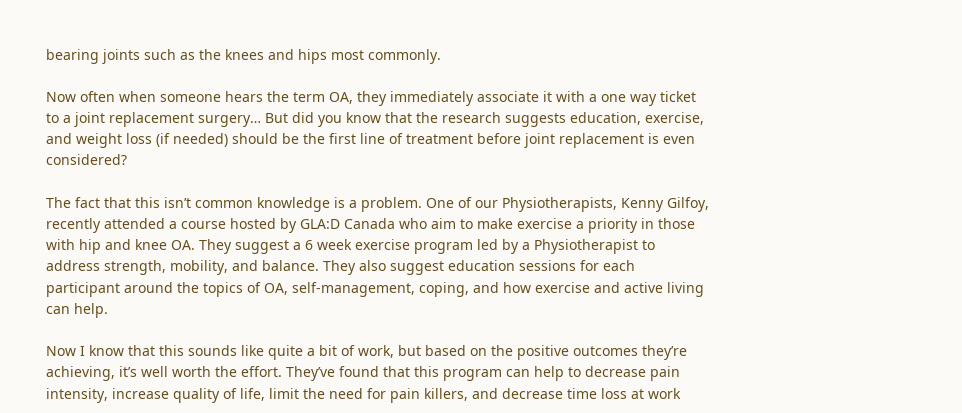bearing joints such as the knees and hips most commonly.

Now often when someone hears the term OA, they immediately associate it with a one way ticket to a joint replacement surgery… But did you know that the research suggests education, exercise, and weight loss (if needed) should be the first line of treatment before joint replacement is even considered?

The fact that this isn’t common knowledge is a problem. One of our Physiotherapists, Kenny Gilfoy, recently attended a course hosted by GLA:D Canada who aim to make exercise a priority in those with hip and knee OA. They suggest a 6 week exercise program led by a Physiotherapist to address strength, mobility, and balance. They also suggest education sessions for each participant around the topics of OA, self-management, coping, and how exercise and active living can help.

Now I know that this sounds like quite a bit of work, but based on the positive outcomes they’re achieving, it’s well worth the effort. They’ve found that this program can help to decrease pain intensity, increase quality of life, limit the need for pain killers, and decrease time loss at work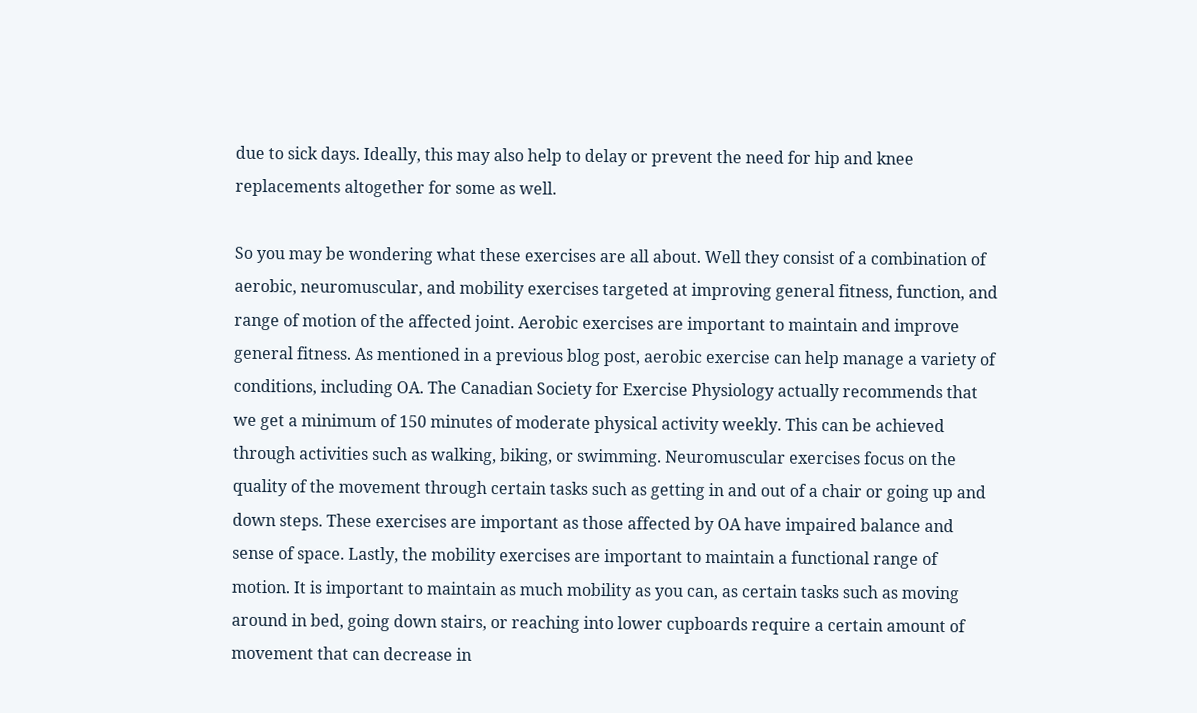due to sick days. Ideally, this may also help to delay or prevent the need for hip and knee replacements altogether for some as well.

So you may be wondering what these exercises are all about. Well they consist of a combination of aerobic, neuromuscular, and mobility exercises targeted at improving general fitness, function, and range of motion of the affected joint. Aerobic exercises are important to maintain and improve general fitness. As mentioned in a previous blog post, aerobic exercise can help manage a variety of conditions, including OA. The Canadian Society for Exercise Physiology actually recommends that we get a minimum of 150 minutes of moderate physical activity weekly. This can be achieved through activities such as walking, biking, or swimming. Neuromuscular exercises focus on the quality of the movement through certain tasks such as getting in and out of a chair or going up and down steps. These exercises are important as those affected by OA have impaired balance and sense of space. Lastly, the mobility exercises are important to maintain a functional range of motion. It is important to maintain as much mobility as you can, as certain tasks such as moving around in bed, going down stairs, or reaching into lower cupboards require a certain amount of movement that can decrease in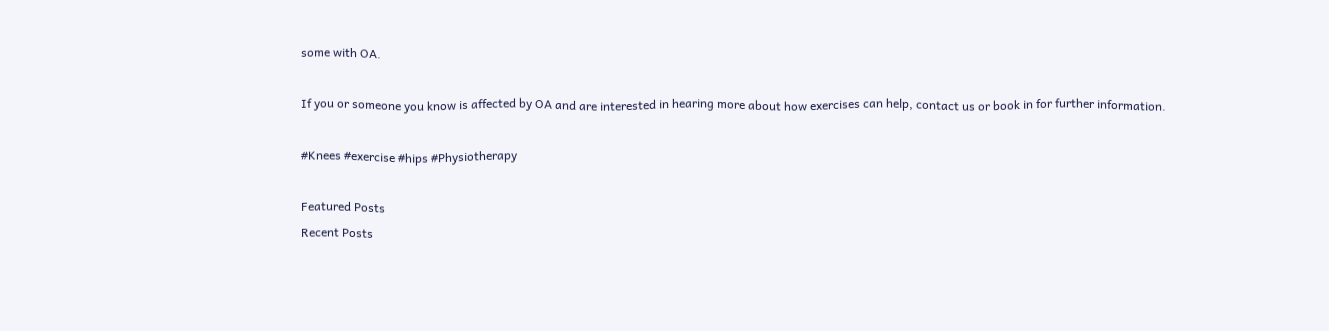some with OA.

If you or someone you know is affected by OA and are interested in hearing more about how exercises can help, contact us or book in for further information.

#Knees #exercise #hips #Physiotherapy

Featured Posts
Recent Posts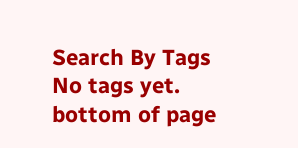Search By Tags
No tags yet.
bottom of page